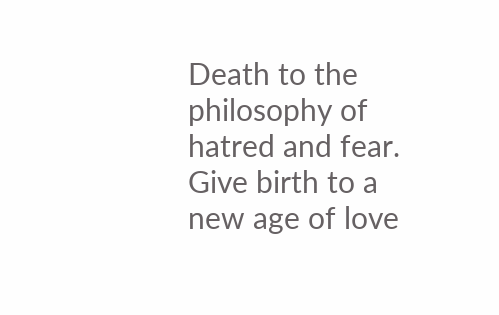Death to the philosophy of hatred and fear. Give birth to a new age of love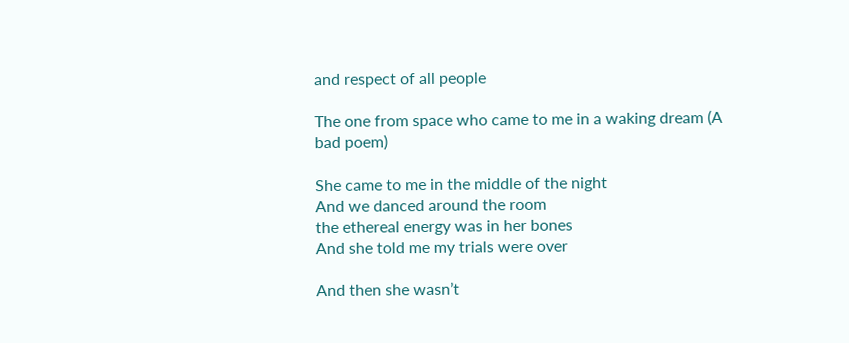and respect of all people

The one from space who came to me in a waking dream (A bad poem)

She came to me in the middle of the night
And we danced around the room
the ethereal energy was in her bones
And she told me my trials were over

And then she wasn’t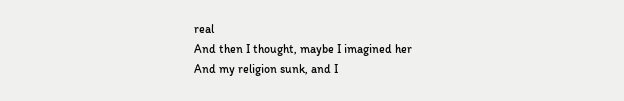real
And then I thought, maybe I imagined her
And my religion sunk, and I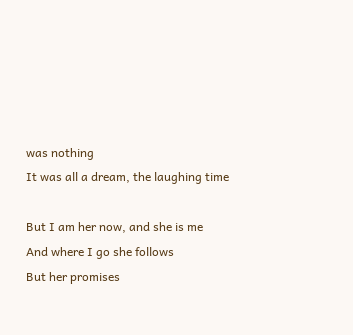was nothing
It was all a dream, the laughing time

But I am her now, and she is me
And where I go she follows
But her promises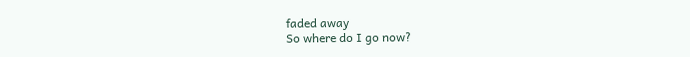faded away
So where do I go now?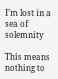I’m lost in a sea of solemnity

This means nothing to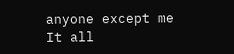anyone except me
It all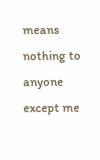means nothing to anyone except me